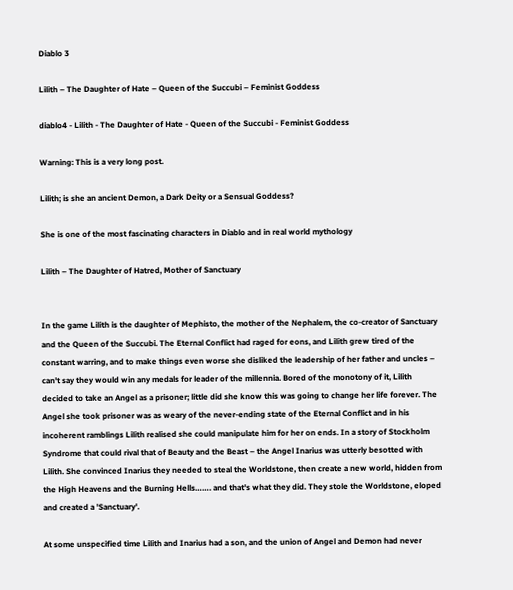Diablo 3

Lilith – The Daughter of Hate – Queen of the Succubi – Feminist Goddess

diablo4 - Lilith - The Daughter of Hate - Queen of the Succubi - Feminist Goddess

Warning: This is a very long post.

Lilith; is she an ancient Demon, a Dark Deity or a Sensual Goddess?

She is one of the most fascinating characters in Diablo and in real world mythology

Lilith – The Daughter of Hatred, Mother of Sanctuary


In the game Lilith is the daughter of Mephisto, the mother of the Nephalem, the co-creator of Sanctuary and the Queen of the Succubi. The Eternal Conflict had raged for eons, and Lilith grew tired of the constant warring, and to make things even worse she disliked the leadership of her father and uncles – can't say they would win any medals for leader of the millennia. Bored of the monotony of it, Lilith decided to take an Angel as a prisoner; little did she know this was going to change her life forever. The Angel she took prisoner was as weary of the never-ending state of the Eternal Conflict and in his incoherent ramblings Lilith realised she could manipulate him for her on ends. In a story of Stockholm Syndrome that could rival that of Beauty and the Beast – the Angel Inarius was utterly besotted with Lilith. She convinced Inarius they needed to steal the Worldstone, then create a new world, hidden from the High Heavens and the Burning Hells……. and that's what they did. They stole the Worldstone, eloped and created a 'Sanctuary'.

At some unspecified time Lilith and Inarius had a son, and the union of Angel and Demon had never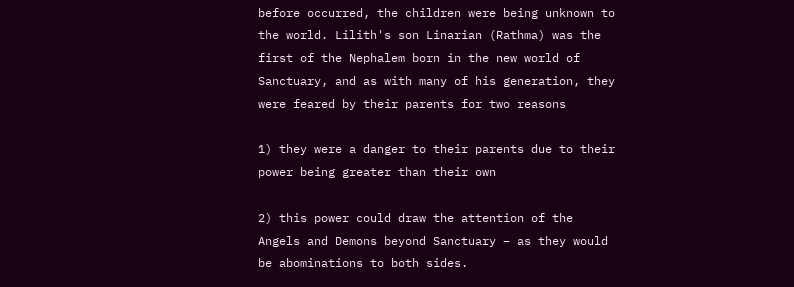before occurred, the children were being unknown to the world. Lilith's son Linarian (Rathma) was the first of the Nephalem born in the new world of Sanctuary, and as with many of his generation, they were feared by their parents for two reasons

1) they were a danger to their parents due to their power being greater than their own

2) this power could draw the attention of the Angels and Demons beyond Sanctuary – as they would be abominations to both sides.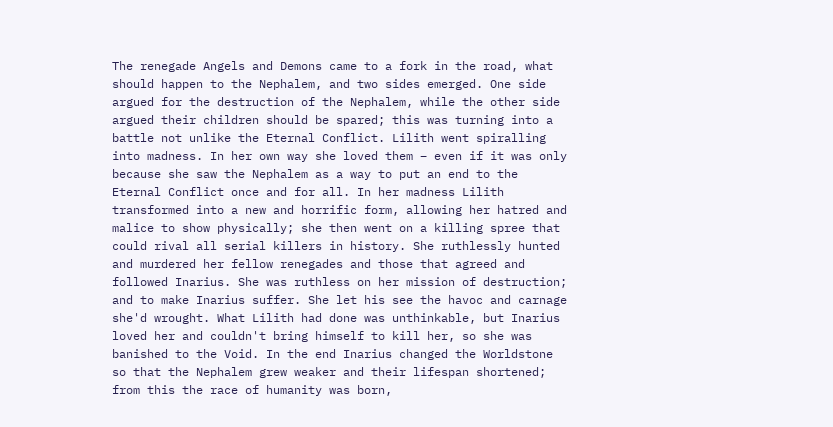The renegade Angels and Demons came to a fork in the road, what should happen to the Nephalem, and two sides emerged. One side argued for the destruction of the Nephalem, while the other side argued their children should be spared; this was turning into a battle not unlike the Eternal Conflict. Lilith went spiralling into madness. In her own way she loved them – even if it was only because she saw the Nephalem as a way to put an end to the Eternal Conflict once and for all. In her madness Lilith transformed into a new and horrific form, allowing her hatred and malice to show physically; she then went on a killing spree that could rival all serial killers in history. She ruthlessly hunted and murdered her fellow renegades and those that agreed and followed Inarius. She was ruthless on her mission of destruction; and to make Inarius suffer. She let his see the havoc and carnage she'd wrought. What Lilith had done was unthinkable, but Inarius loved her and couldn't bring himself to kill her, so she was banished to the Void. In the end Inarius changed the Worldstone so that the Nephalem grew weaker and their lifespan shortened; from this the race of humanity was born,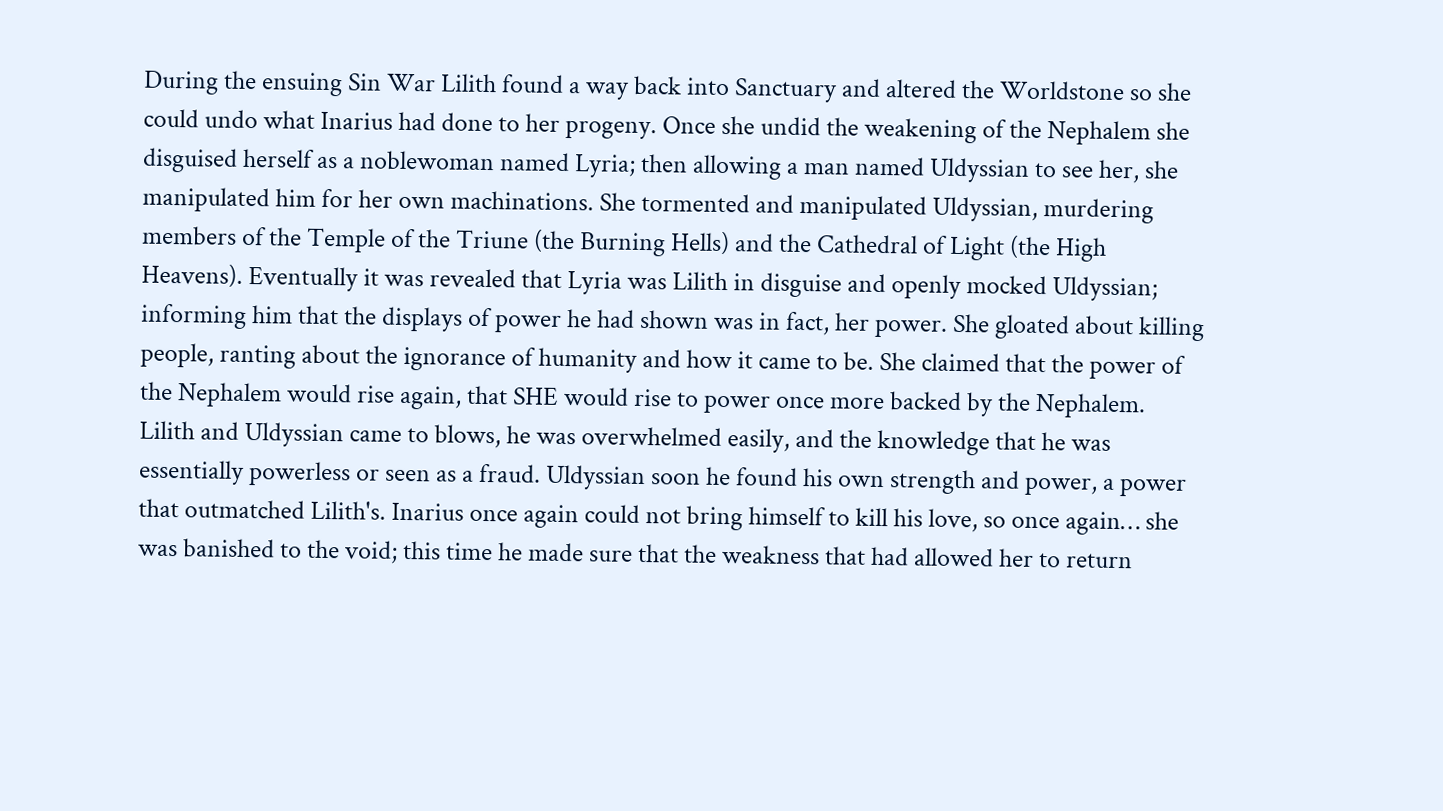During the ensuing Sin War Lilith found a way back into Sanctuary and altered the Worldstone so she could undo what Inarius had done to her progeny. Once she undid the weakening of the Nephalem she disguised herself as a noblewoman named Lyria; then allowing a man named Uldyssian to see her, she manipulated him for her own machinations. She tormented and manipulated Uldyssian, murdering members of the Temple of the Triune (the Burning Hells) and the Cathedral of Light (the High Heavens). Eventually it was revealed that Lyria was Lilith in disguise and openly mocked Uldyssian; informing him that the displays of power he had shown was in fact, her power. She gloated about killing people, ranting about the ignorance of humanity and how it came to be. She claimed that the power of the Nephalem would rise again, that SHE would rise to power once more backed by the Nephalem. Lilith and Uldyssian came to blows, he was overwhelmed easily, and the knowledge that he was essentially powerless or seen as a fraud. Uldyssian soon he found his own strength and power, a power that outmatched Lilith's. Inarius once again could not bring himself to kill his love, so once again… she was banished to the void; this time he made sure that the weakness that had allowed her to return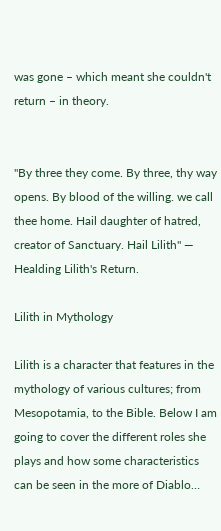was gone – which meant she couldn't return – in theory.


"By three they come. By three, thy way opens. By blood of the willing. we call thee home. Hail daughter of hatred, creator of Sanctuary. Hail Lilith" — Healding Lilith's Return.

Lilith in Mythology

Lilith is a character that features in the mythology of various cultures; from Mesopotamia, to the Bible. Below I am going to cover the different roles she plays and how some characteristics can be seen in the more of Diablo…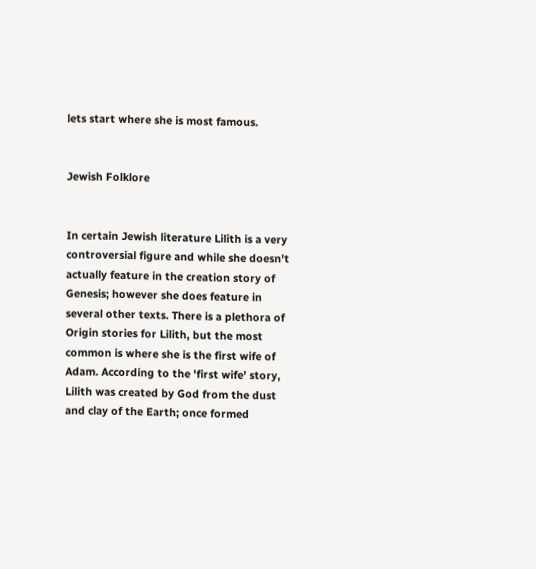lets start where she is most famous.


Jewish Folklore


In certain Jewish literature Lilith is a very controversial figure and while she doesn't actually feature in the creation story of Genesis; however she does feature in several other texts. There is a plethora of Origin stories for Lilith, but the most common is where she is the first wife of Adam. According to the 'first wife' story, Lilith was created by God from the dust and clay of the Earth; once formed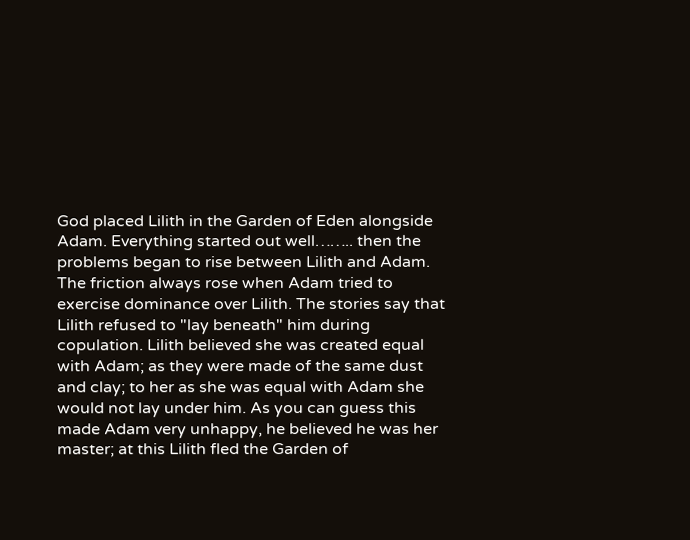God placed Lilith in the Garden of Eden alongside Adam. Everything started out well…….. then the problems began to rise between Lilith and Adam. The friction always rose when Adam tried to exercise dominance over Lilith. The stories say that Lilith refused to "lay beneath" him during copulation. Lilith believed she was created equal with Adam; as they were made of the same dust and clay; to her as she was equal with Adam she would not lay under him. As you can guess this made Adam very unhappy, he believed he was her master; at this Lilith fled the Garden of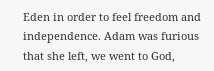Eden in order to feel freedom and independence. Adam was furious that she left, we went to God,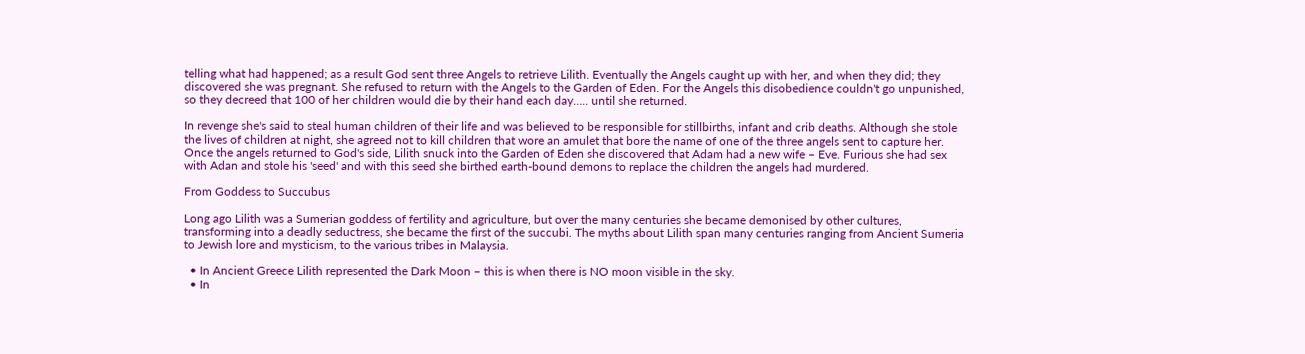telling what had happened; as a result God sent three Angels to retrieve Lilith. Eventually the Angels caught up with her, and when they did; they discovered she was pregnant. She refused to return with the Angels to the Garden of Eden. For the Angels this disobedience couldn't go unpunished, so they decreed that 100 of her children would die by their hand each day….. until she returned.

In revenge she's said to steal human children of their life and was believed to be responsible for stillbirths, infant and crib deaths. Although she stole the lives of children at night, she agreed not to kill children that wore an amulet that bore the name of one of the three angels sent to capture her. Once the angels returned to God's side, Lilith snuck into the Garden of Eden she discovered that Adam had a new wife – Eve. Furious she had sex with Adan and stole his 'seed' and with this seed she birthed earth-bound demons to replace the children the angels had murdered.

From Goddess to Succubus

Long ago Lilith was a Sumerian goddess of fertility and agriculture, but over the many centuries she became demonised by other cultures, transforming into a deadly seductress, she became the first of the succubi. The myths about Lilith span many centuries ranging from Ancient Sumeria to Jewish lore and mysticism, to the various tribes in Malaysia.

  • In Ancient Greece Lilith represented the Dark Moon – this is when there is NO moon visible in the sky.
  • In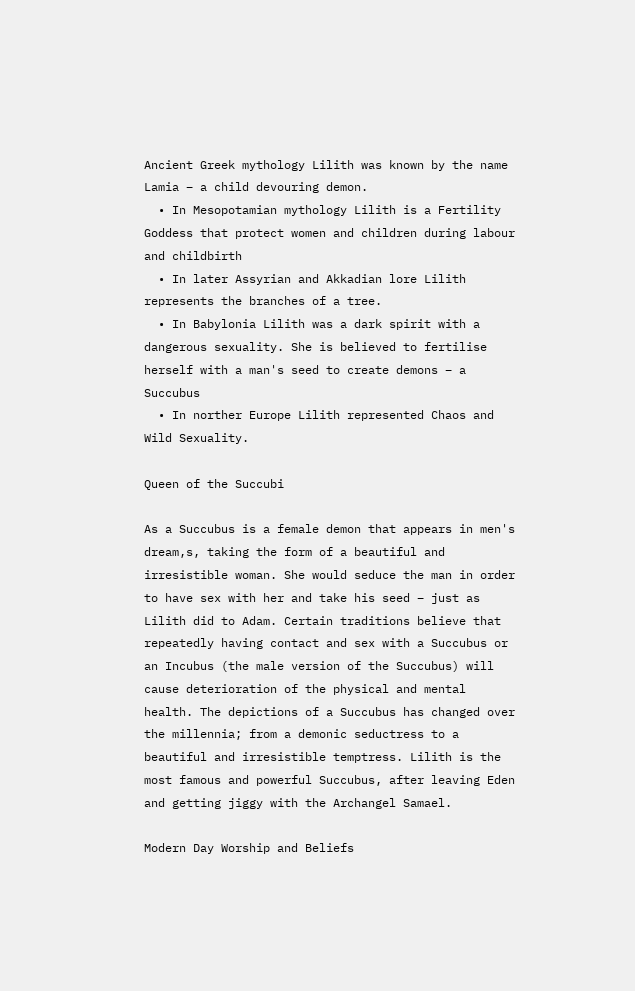Ancient Greek mythology Lilith was known by the name Lamia – a child devouring demon.
  • In Mesopotamian mythology Lilith is a Fertility Goddess that protect women and children during labour and childbirth
  • In later Assyrian and Akkadian lore Lilith represents the branches of a tree.
  • In Babylonia Lilith was a dark spirit with a dangerous sexuality. She is believed to fertilise herself with a man's seed to create demons – a Succubus
  • In norther Europe Lilith represented Chaos and Wild Sexuality.

Queen of the Succubi

As a Succubus is a female demon that appears in men's dream,s, taking the form of a beautiful and irresistible woman. She would seduce the man in order to have sex with her and take his seed – just as Lilith did to Adam. Certain traditions believe that repeatedly having contact and sex with a Succubus or an Incubus (the male version of the Succubus) will cause deterioration of the physical and mental health. The depictions of a Succubus has changed over the millennia; from a demonic seductress to a beautiful and irresistible temptress. Lilith is the most famous and powerful Succubus, after leaving Eden and getting jiggy with the Archangel Samael.

Modern Day Worship and Beliefs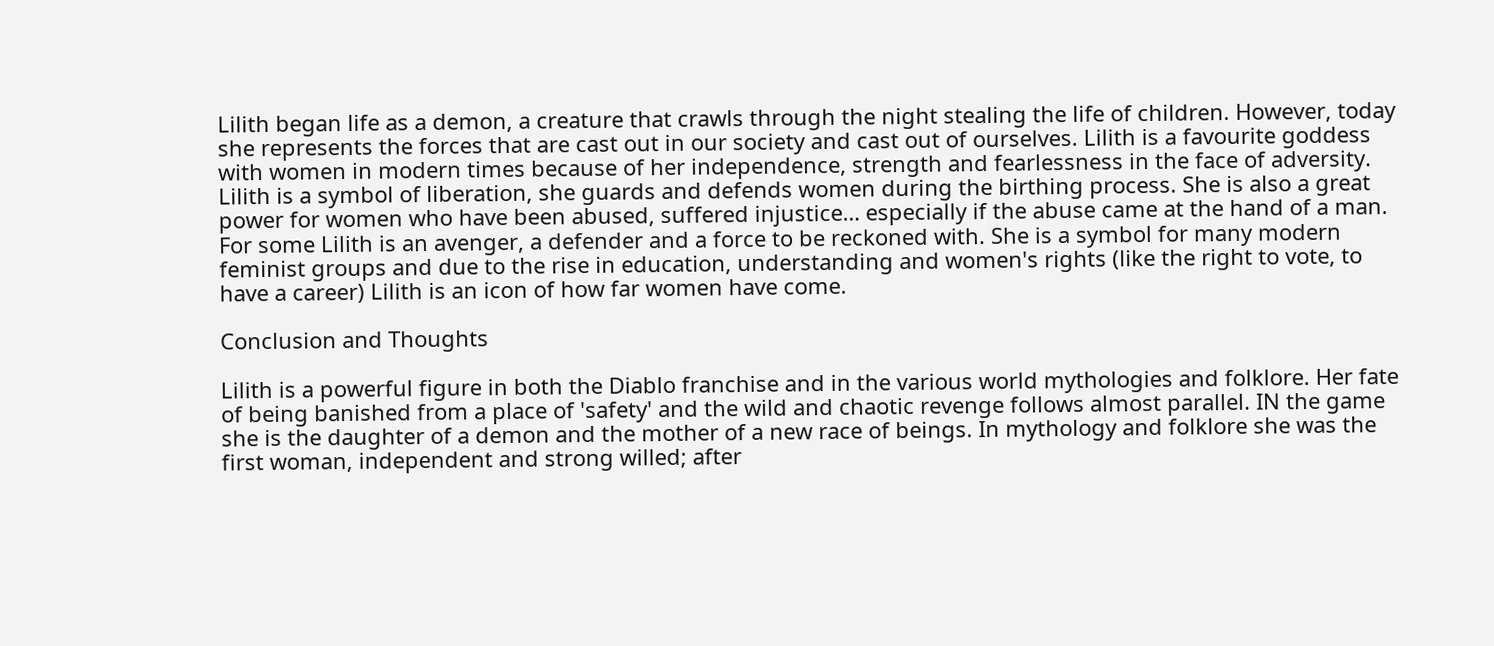Lilith began life as a demon, a creature that crawls through the night stealing the life of children. However, today she represents the forces that are cast out in our society and cast out of ourselves. Lilith is a favourite goddess with women in modern times because of her independence, strength and fearlessness in the face of adversity. Lilith is a symbol of liberation, she guards and defends women during the birthing process. She is also a great power for women who have been abused, suffered injustice… especially if the abuse came at the hand of a man. For some Lilith is an avenger, a defender and a force to be reckoned with. She is a symbol for many modern feminist groups and due to the rise in education, understanding and women's rights (like the right to vote, to have a career) Lilith is an icon of how far women have come.

Conclusion and Thoughts

Lilith is a powerful figure in both the Diablo franchise and in the various world mythologies and folklore. Her fate of being banished from a place of 'safety' and the wild and chaotic revenge follows almost parallel. IN the game she is the daughter of a demon and the mother of a new race of beings. In mythology and folklore she was the first woman, independent and strong willed; after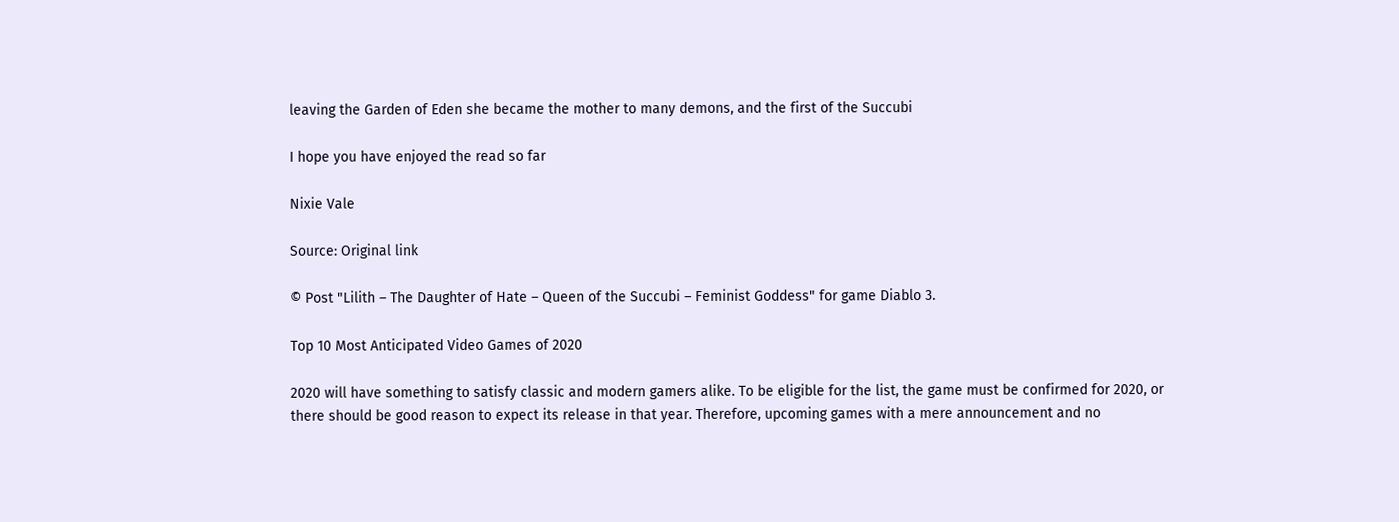leaving the Garden of Eden she became the mother to many demons, and the first of the Succubi

I hope you have enjoyed the read so far

Nixie Vale

Source: Original link

© Post "Lilith – The Daughter of Hate – Queen of the Succubi – Feminist Goddess" for game Diablo 3.

Top 10 Most Anticipated Video Games of 2020

2020 will have something to satisfy classic and modern gamers alike. To be eligible for the list, the game must be confirmed for 2020, or there should be good reason to expect its release in that year. Therefore, upcoming games with a mere announcement and no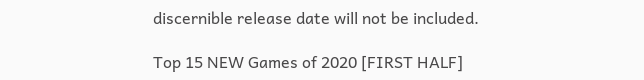discernible release date will not be included.

Top 15 NEW Games of 2020 [FIRST HALF]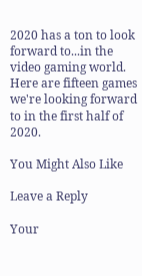2020 has a ton to look forward to...in the video gaming world. Here are fifteen games we're looking forward to in the first half of 2020.

You Might Also Like

Leave a Reply

Your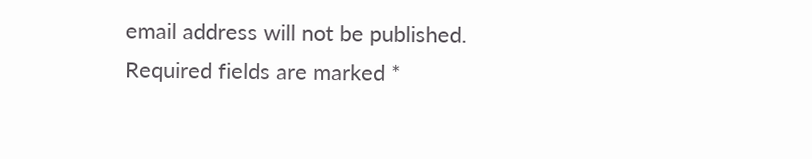email address will not be published. Required fields are marked *